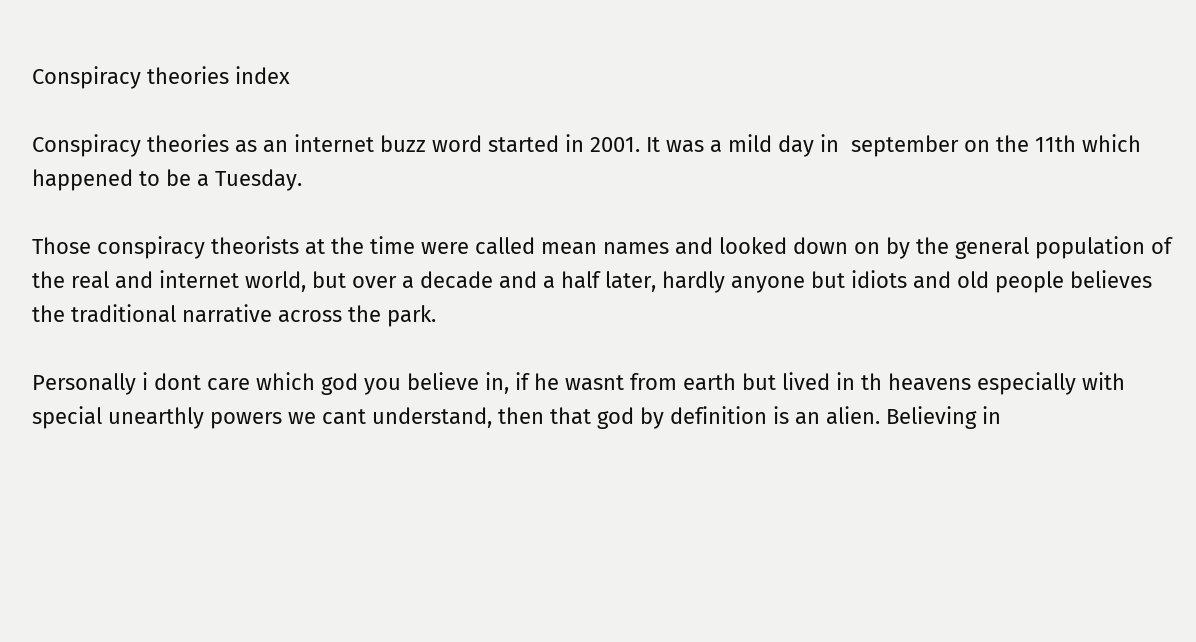Conspiracy theories index

Conspiracy theories as an internet buzz word started in 2001. It was a mild day in  september on the 11th which happened to be a Tuesday.

Those conspiracy theorists at the time were called mean names and looked down on by the general population of the real and internet world, but over a decade and a half later, hardly anyone but idiots and old people believes the traditional narrative across the park.

Personally i dont care which god you believe in, if he wasnt from earth but lived in th heavens especially with special unearthly powers we cant understand, then that god by definition is an alien. Believing in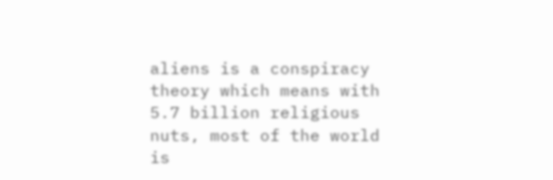aliens is a conspiracy theory which means with 5.7 billion religious nuts, most of the world is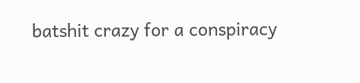batshit crazy for a conspiracy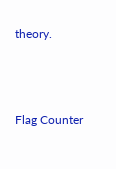theory.



Flag Counter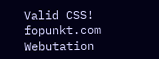Valid CSS!
fopunkt.com Webutation